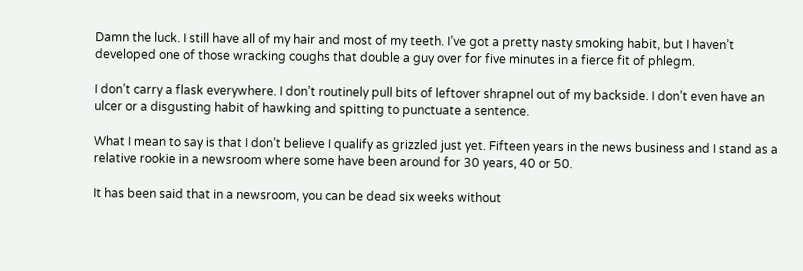Damn the luck. I still have all of my hair and most of my teeth. I’ve got a pretty nasty smoking habit, but I haven’t developed one of those wracking coughs that double a guy over for five minutes in a fierce fit of phlegm.

I don’t carry a flask everywhere. I don’t routinely pull bits of leftover shrapnel out of my backside. I don’t even have an ulcer or a disgusting habit of hawking and spitting to punctuate a sentence.

What I mean to say is that I don’t believe I qualify as grizzled just yet. Fifteen years in the news business and I stand as a relative rookie in a newsroom where some have been around for 30 years, 40 or 50.

It has been said that in a newsroom, you can be dead six weeks without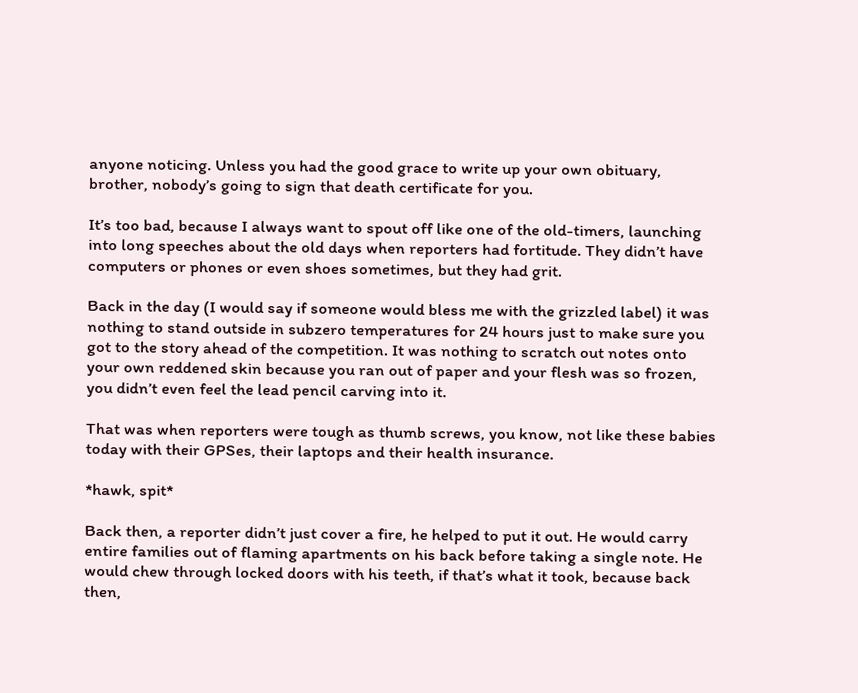anyone noticing. Unless you had the good grace to write up your own obituary, brother, nobody’s going to sign that death certificate for you.

It’s too bad, because I always want to spout off like one of the old-timers, launching into long speeches about the old days when reporters had fortitude. They didn’t have computers or phones or even shoes sometimes, but they had grit.

Back in the day (I would say if someone would bless me with the grizzled label) it was nothing to stand outside in subzero temperatures for 24 hours just to make sure you got to the story ahead of the competition. It was nothing to scratch out notes onto your own reddened skin because you ran out of paper and your flesh was so frozen, you didn’t even feel the lead pencil carving into it.

That was when reporters were tough as thumb screws, you know, not like these babies today with their GPSes, their laptops and their health insurance.

*hawk, spit*

Back then, a reporter didn’t just cover a fire, he helped to put it out. He would carry entire families out of flaming apartments on his back before taking a single note. He would chew through locked doors with his teeth, if that’s what it took, because back then,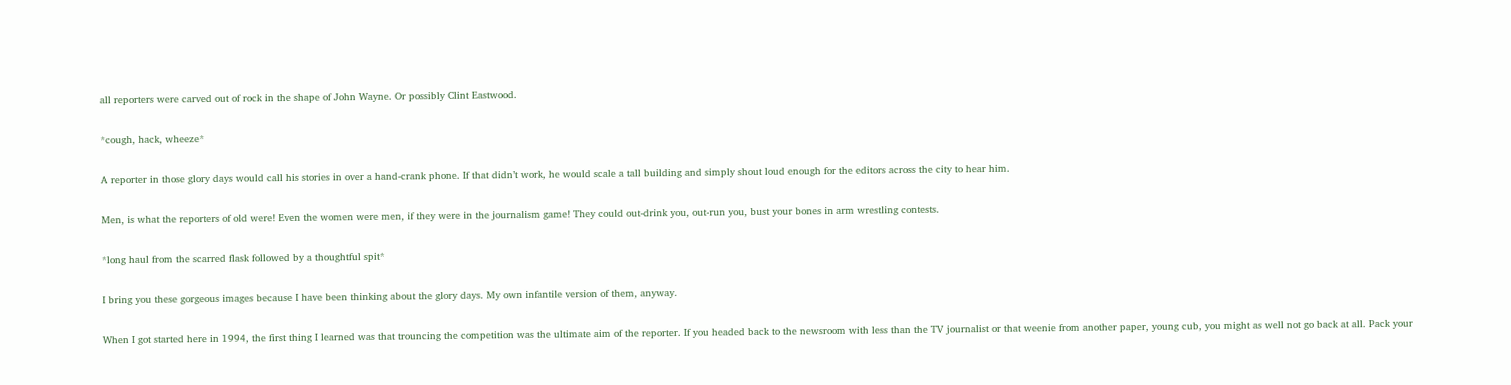all reporters were carved out of rock in the shape of John Wayne. Or possibly Clint Eastwood.

*cough, hack, wheeze*

A reporter in those glory days would call his stories in over a hand-crank phone. If that didn’t work, he would scale a tall building and simply shout loud enough for the editors across the city to hear him.

Men, is what the reporters of old were! Even the women were men, if they were in the journalism game! They could out-drink you, out-run you, bust your bones in arm wrestling contests.

*long haul from the scarred flask followed by a thoughtful spit*

I bring you these gorgeous images because I have been thinking about the glory days. My own infantile version of them, anyway.

When I got started here in 1994, the first thing I learned was that trouncing the competition was the ultimate aim of the reporter. If you headed back to the newsroom with less than the TV journalist or that weenie from another paper, young cub, you might as well not go back at all. Pack your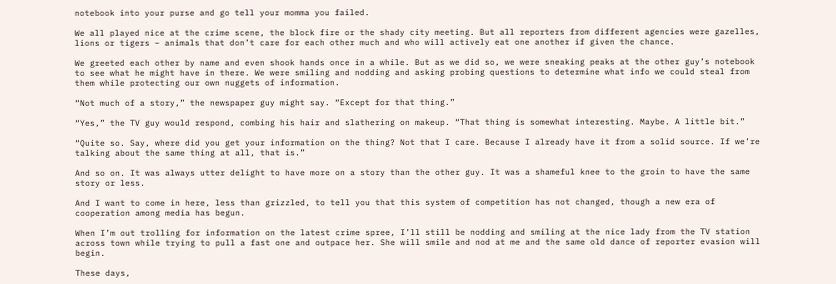notebook into your purse and go tell your momma you failed.

We all played nice at the crime scene, the block fire or the shady city meeting. But all reporters from different agencies were gazelles, lions or tigers – animals that don’t care for each other much and who will actively eat one another if given the chance.

We greeted each other by name and even shook hands once in a while. But as we did so, we were sneaking peaks at the other guy’s notebook to see what he might have in there. We were smiling and nodding and asking probing questions to determine what info we could steal from them while protecting our own nuggets of information.

“Not much of a story,” the newspaper guy might say. “Except for that thing.”

“Yes,” the TV guy would respond, combing his hair and slathering on makeup. “That thing is somewhat interesting. Maybe. A little bit.”

“Quite so. Say, where did you get your information on the thing? Not that I care. Because I already have it from a solid source. If we’re talking about the same thing at all, that is.”

And so on. It was always utter delight to have more on a story than the other guy. It was a shameful knee to the groin to have the same story or less.

And I want to come in here, less than grizzled, to tell you that this system of competition has not changed, though a new era of cooperation among media has begun.

When I’m out trolling for information on the latest crime spree, I’ll still be nodding and smiling at the nice lady from the TV station across town while trying to pull a fast one and outpace her. She will smile and nod at me and the same old dance of reporter evasion will begin.

These days,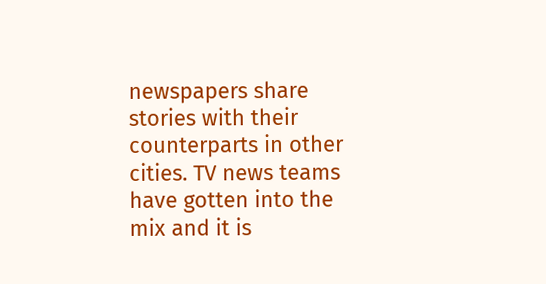newspapers share stories with their counterparts in other cities. TV news teams have gotten into the mix and it is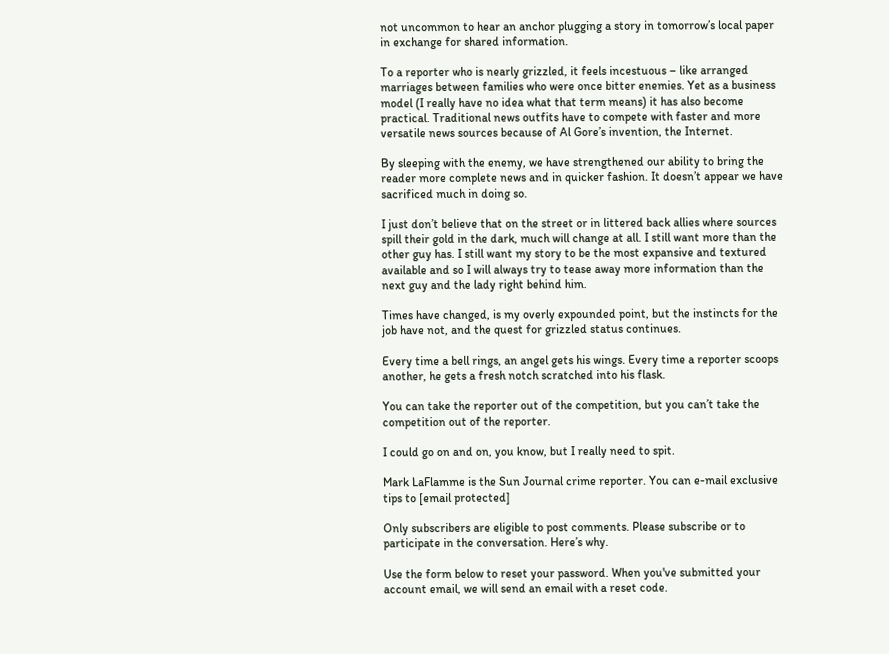not uncommon to hear an anchor plugging a story in tomorrow’s local paper in exchange for shared information.

To a reporter who is nearly grizzled, it feels incestuous – like arranged marriages between families who were once bitter enemies. Yet as a business model (I really have no idea what that term means) it has also become practical. Traditional news outfits have to compete with faster and more versatile news sources because of Al Gore’s invention, the Internet.

By sleeping with the enemy, we have strengthened our ability to bring the reader more complete news and in quicker fashion. It doesn’t appear we have sacrificed much in doing so.

I just don’t believe that on the street or in littered back allies where sources spill their gold in the dark, much will change at all. I still want more than the other guy has. I still want my story to be the most expansive and textured available and so I will always try to tease away more information than the next guy and the lady right behind him.

Times have changed, is my overly expounded point, but the instincts for the job have not, and the quest for grizzled status continues.

Every time a bell rings, an angel gets his wings. Every time a reporter scoops another, he gets a fresh notch scratched into his flask.

You can take the reporter out of the competition, but you can’t take the competition out of the reporter.

I could go on and on, you know, but I really need to spit.

Mark LaFlamme is the Sun Journal crime reporter. You can e-mail exclusive tips to [email protected]

Only subscribers are eligible to post comments. Please subscribe or to participate in the conversation. Here’s why.

Use the form below to reset your password. When you've submitted your account email, we will send an email with a reset code.